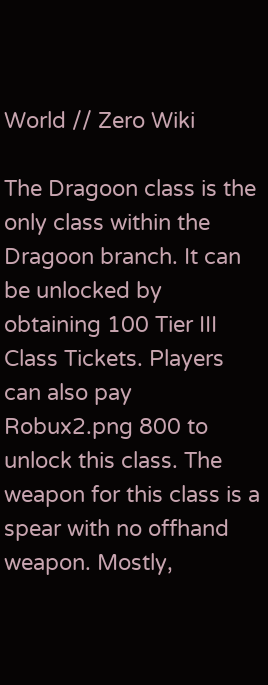World // Zero Wiki

The Dragoon class is the only class within the Dragoon branch. It can be unlocked by obtaining 100 Tier III Class Tickets. Players can also pay Robux2.png 800 to unlock this class. The weapon for this class is a spear with no offhand weapon. Mostly,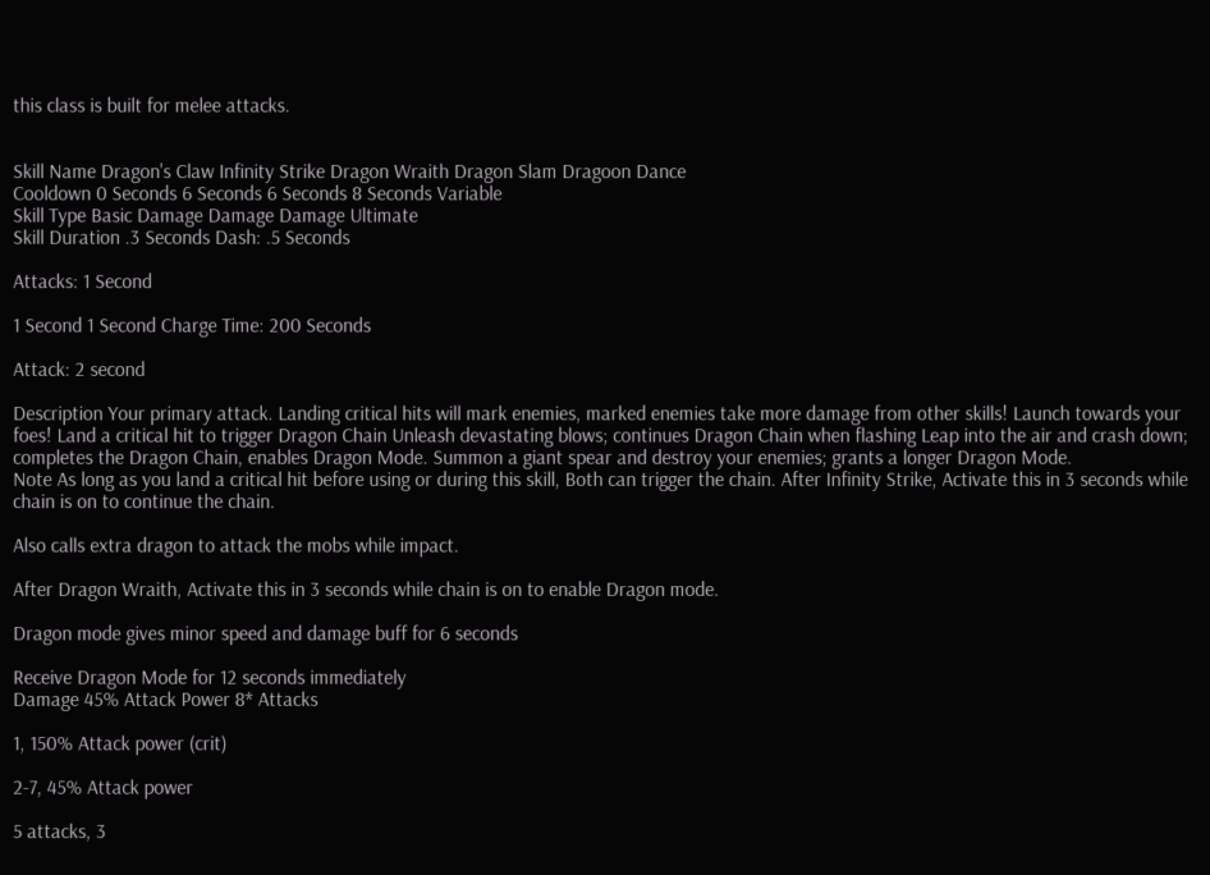this class is built for melee attacks.


Skill Name Dragon's Claw Infinity Strike Dragon Wraith Dragon Slam Dragoon Dance
Cooldown 0 Seconds 6 Seconds 6 Seconds 8 Seconds Variable
Skill Type Basic Damage Damage Damage Ultimate
Skill Duration .3 Seconds Dash: .5 Seconds

Attacks: 1 Second

1 Second 1 Second Charge Time: 200 Seconds

Attack: 2 second

Description Your primary attack. Landing critical hits will mark enemies, marked enemies take more damage from other skills! Launch towards your foes! Land a critical hit to trigger Dragon Chain Unleash devastating blows; continues Dragon Chain when flashing Leap into the air and crash down; completes the Dragon Chain, enables Dragon Mode. Summon a giant spear and destroy your enemies; grants a longer Dragon Mode.
Note As long as you land a critical hit before using or during this skill, Both can trigger the chain. After Infinity Strike, Activate this in 3 seconds while chain is on to continue the chain.

Also calls extra dragon to attack the mobs while impact.

After Dragon Wraith, Activate this in 3 seconds while chain is on to enable Dragon mode.

Dragon mode gives minor speed and damage buff for 6 seconds

Receive Dragon Mode for 12 seconds immediately
Damage 45% Attack Power 8* Attacks

1, 150% Attack power (crit)

2-7, 45% Attack power

5 attacks, 3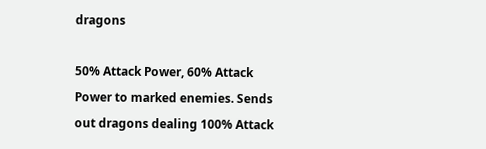dragons

50% Attack Power, 60% Attack Power to marked enemies. Sends out dragons dealing 100% Attack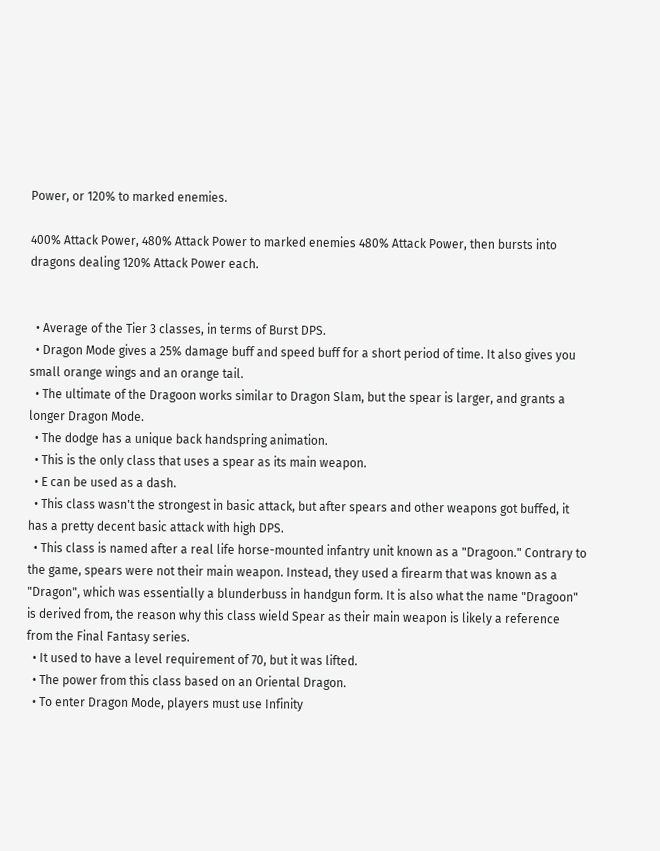Power, or 120% to marked enemies.

400% Attack Power, 480% Attack Power to marked enemies 480% Attack Power, then bursts into dragons dealing 120% Attack Power each.


  • Average of the Tier 3 classes, in terms of Burst DPS.
  • Dragon Mode gives a 25% damage buff and speed buff for a short period of time. It also gives you small orange wings and an orange tail.
  • The ultimate of the Dragoon works similar to Dragon Slam, but the spear is larger, and grants a longer Dragon Mode.
  • The dodge has a unique back handspring animation.
  • This is the only class that uses a spear as its main weapon.
  • E can be used as a dash.
  • This class wasn't the strongest in basic attack, but after spears and other weapons got buffed, it has a pretty decent basic attack with high DPS.
  • This class is named after a real life horse-mounted infantry unit known as a "Dragoon." Contrary to the game, spears were not their main weapon. Instead, they used a firearm that was known as a "Dragon", which was essentially a blunderbuss in handgun form. It is also what the name "Dragoon" is derived from, the reason why this class wield Spear as their main weapon is likely a reference from the Final Fantasy series.
  • It used to have a level requirement of 70, but it was lifted.
  • The power from this class based on an Oriental Dragon.
  • To enter Dragon Mode, players must use Infinity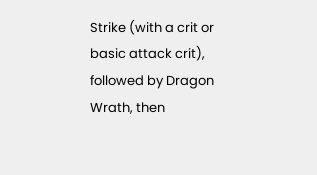Strike (with a crit or basic attack crit), followed by Dragon Wrath, then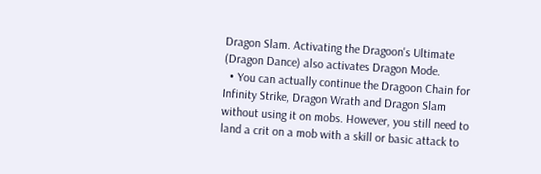Dragon Slam. Activating the Dragoon's Ultimate (Dragon Dance) also activates Dragon Mode.
  • You can actually continue the Dragoon Chain for Infinity Strike, Dragon Wrath and Dragon Slam without using it on mobs. However, you still need to land a crit on a mob with a skill or basic attack to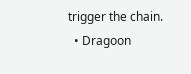trigger the chain.
  • Dragoon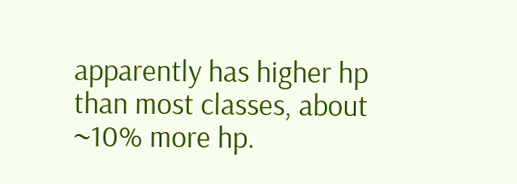apparently has higher hp than most classes, about ~10% more hp.